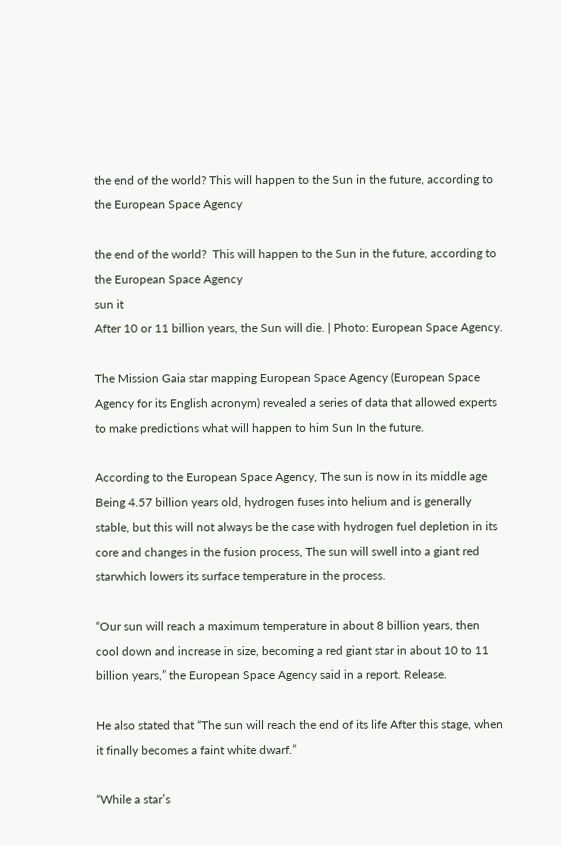the end of the world? This will happen to the Sun in the future, according to the European Space Agency

the end of the world?  This will happen to the Sun in the future, according to the European Space Agency
sun it
After 10 or 11 billion years, the Sun will die. | Photo: European Space Agency.

The Mission Gaia star mapping European Space Agency (European Space Agency for its English acronym) revealed a series of data that allowed experts to make predictions what will happen to him Sun In the future.

According to the European Space Agency, The sun is now in its middle age Being 4.57 billion years old, hydrogen fuses into helium and is generally stable, but this will not always be the case with hydrogen fuel depletion in its core and changes in the fusion process, The sun will swell into a giant red starwhich lowers its surface temperature in the process.

“Our sun will reach a maximum temperature in about 8 billion years, then cool down and increase in size, becoming a red giant star in about 10 to 11 billion years,” the European Space Agency said in a report. Release.

He also stated that “The sun will reach the end of its life After this stage, when it finally becomes a faint white dwarf.”

“While a star’s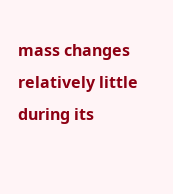mass changes relatively little during its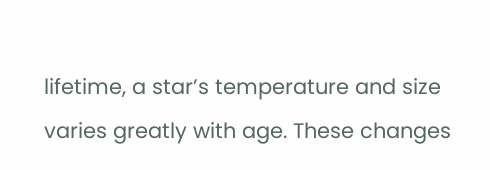lifetime, a star’s temperature and size varies greatly with age. These changes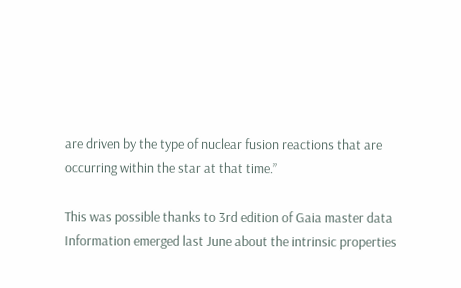are driven by the type of nuclear fusion reactions that are occurring within the star at that time.”

This was possible thanks to 3rd edition of Gaia master data Information emerged last June about the intrinsic properties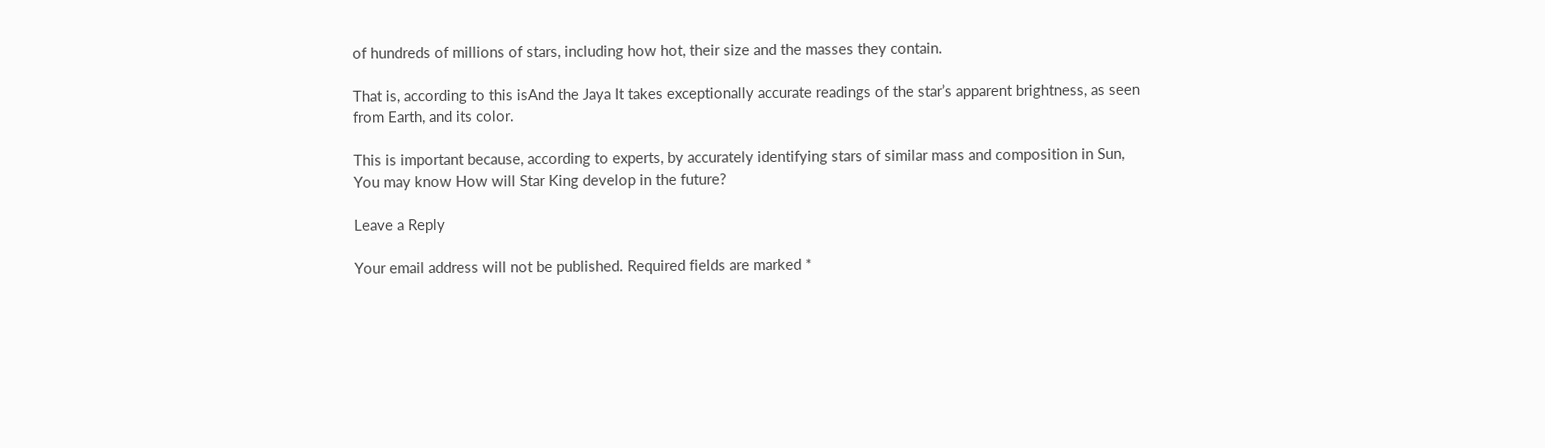of hundreds of millions of stars, including how hot, their size and the masses they contain.

That is, according to this isAnd the Jaya It takes exceptionally accurate readings of the star’s apparent brightness, as seen from Earth, and its color.

This is important because, according to experts, by accurately identifying stars of similar mass and composition in Sun, You may know How will Star King develop in the future?

Leave a Reply

Your email address will not be published. Required fields are marked *